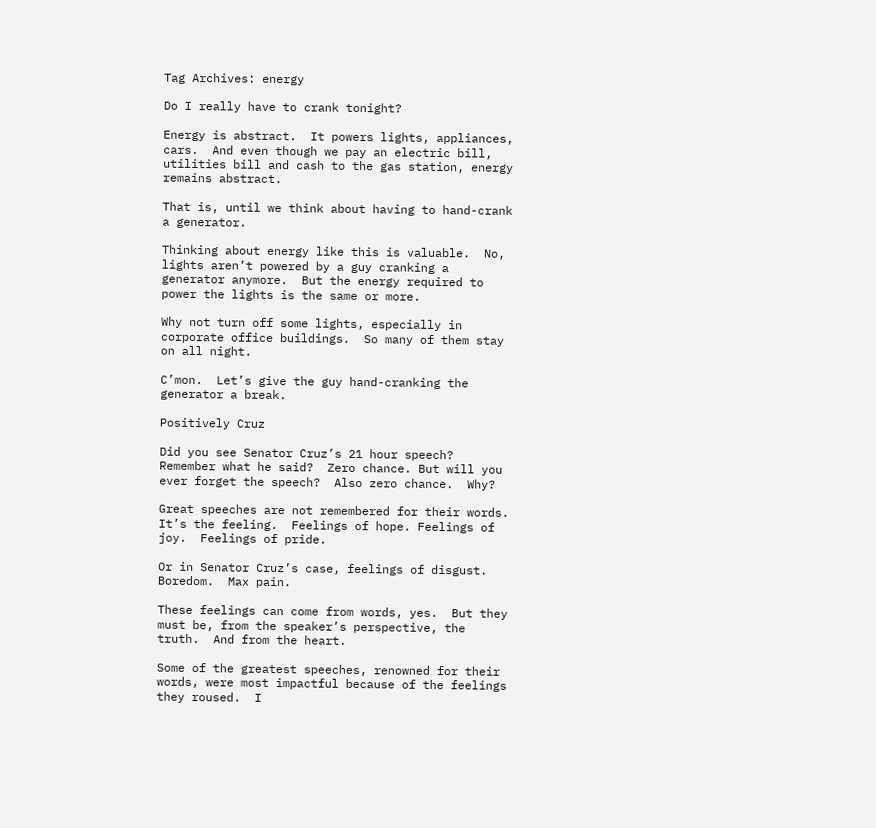Tag Archives: energy

Do I really have to crank tonight?

Energy is abstract.  It powers lights, appliances, cars.  And even though we pay an electric bill, utilities bill and cash to the gas station, energy remains abstract.

That is, until we think about having to hand-crank a generator.

Thinking about energy like this is valuable.  No, lights aren’t powered by a guy cranking a generator anymore.  But the energy required to power the lights is the same or more.

Why not turn off some lights, especially in corporate office buildings.  So many of them stay on all night.

C’mon.  Let’s give the guy hand-cranking the generator a break.

Positively Cruz

Did you see Senator Cruz’s 21 hour speech?  Remember what he said?  Zero chance. But will you ever forget the speech?  Also zero chance.  Why?

Great speeches are not remembered for their words.  It’s the feeling.  Feelings of hope. Feelings of joy.  Feelings of pride.

Or in Senator Cruz’s case, feelings of disgust.  Boredom.  Max pain.

These feelings can come from words, yes.  But they must be, from the speaker’s perspective, the truth.  And from the heart.

Some of the greatest speeches, renowned for their words, were most impactful because of the feelings they roused.  I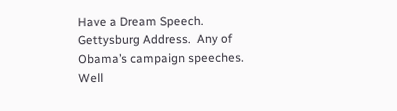Have a Dream Speech.  Gettysburg Address.  Any of Obama’s campaign speeches.  Well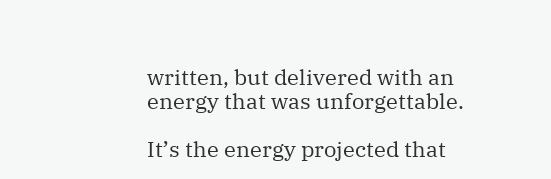written, but delivered with an energy that was unforgettable.

It’s the energy projected that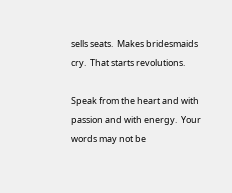sells seats.  Makes bridesmaids cry.  That starts revolutions.

Speak from the heart and with passion and with energy.  Your words may not be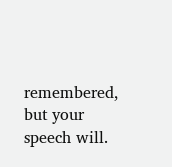remembered, but your speech will.